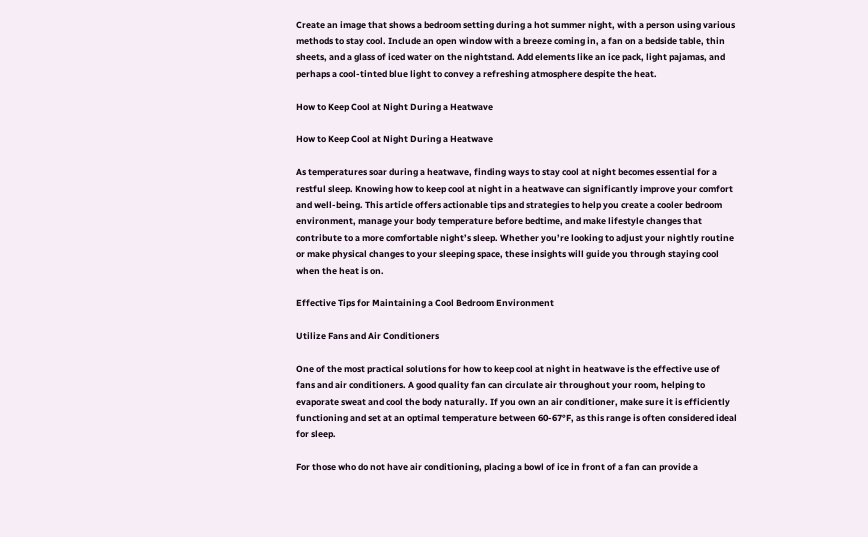Create an image that shows a bedroom setting during a hot summer night, with a person using various methods to stay cool. Include an open window with a breeze coming in, a fan on a bedside table, thin sheets, and a glass of iced water on the nightstand. Add elements like an ice pack, light pajamas, and perhaps a cool-tinted blue light to convey a refreshing atmosphere despite the heat.

How to Keep Cool at Night During a Heatwave

How to Keep Cool at Night During a Heatwave

As temperatures soar during a heatwave, finding ways to stay cool at night becomes essential for a restful sleep. Knowing how to keep cool at night in a heatwave can significantly improve your comfort and well-being. This article offers actionable tips and strategies to help you create a cooler bedroom environment, manage your body temperature before bedtime, and make lifestyle changes that contribute to a more comfortable night’s sleep. Whether you’re looking to adjust your nightly routine or make physical changes to your sleeping space, these insights will guide you through staying cool when the heat is on.

Effective Tips for Maintaining a Cool Bedroom Environment

Utilize Fans and Air Conditioners

One of the most practical solutions for how to keep cool at night in heatwave is the effective use of fans and air conditioners. A good quality fan can circulate air throughout your room, helping to evaporate sweat and cool the body naturally. If you own an air conditioner, make sure it is efficiently functioning and set at an optimal temperature between 60-67°F, as this range is often considered ideal for sleep.

For those who do not have air conditioning, placing a bowl of ice in front of a fan can provide a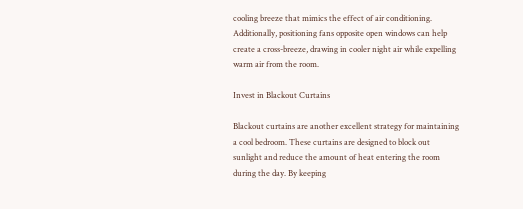cooling breeze that mimics the effect of air conditioning. Additionally, positioning fans opposite open windows can help create a cross-breeze, drawing in cooler night air while expelling warm air from the room.

Invest in Blackout Curtains

Blackout curtains are another excellent strategy for maintaining a cool bedroom. These curtains are designed to block out sunlight and reduce the amount of heat entering the room during the day. By keeping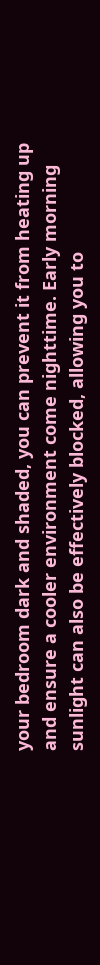your bedroom dark and shaded, you can prevent it from heating up and ensure a cooler environment come nighttime. Early morning sunlight can also be effectively blocked, allowing you to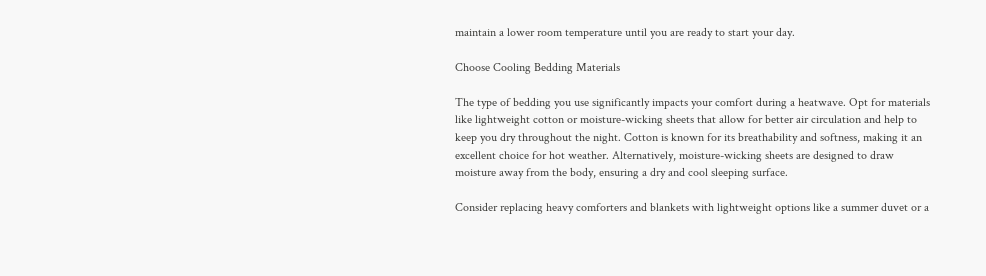maintain a lower room temperature until you are ready to start your day.

Choose Cooling Bedding Materials

The type of bedding you use significantly impacts your comfort during a heatwave. Opt for materials like lightweight cotton or moisture-wicking sheets that allow for better air circulation and help to keep you dry throughout the night. Cotton is known for its breathability and softness, making it an excellent choice for hot weather. Alternatively, moisture-wicking sheets are designed to draw moisture away from the body, ensuring a dry and cool sleeping surface.

Consider replacing heavy comforters and blankets with lightweight options like a summer duvet or a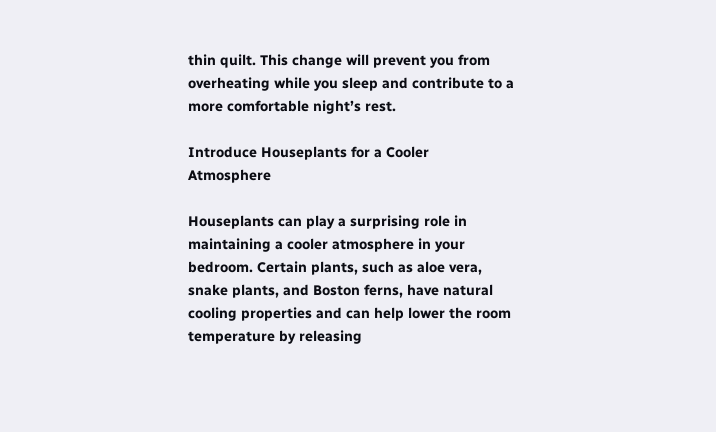thin quilt. This change will prevent you from overheating while you sleep and contribute to a more comfortable night’s rest.

Introduce Houseplants for a Cooler Atmosphere

Houseplants can play a surprising role in maintaining a cooler atmosphere in your bedroom. Certain plants, such as aloe vera, snake plants, and Boston ferns, have natural cooling properties and can help lower the room temperature by releasing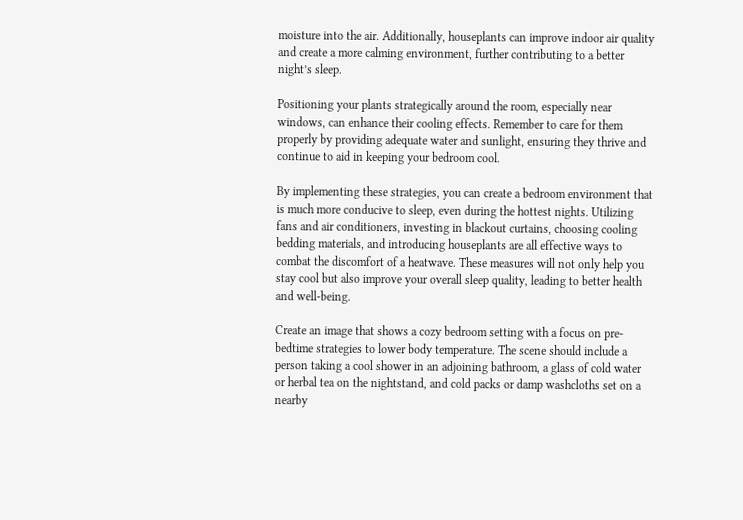moisture into the air. Additionally, houseplants can improve indoor air quality and create a more calming environment, further contributing to a better night’s sleep.

Positioning your plants strategically around the room, especially near windows, can enhance their cooling effects. Remember to care for them properly by providing adequate water and sunlight, ensuring they thrive and continue to aid in keeping your bedroom cool.

By implementing these strategies, you can create a bedroom environment that is much more conducive to sleep, even during the hottest nights. Utilizing fans and air conditioners, investing in blackout curtains, choosing cooling bedding materials, and introducing houseplants are all effective ways to combat the discomfort of a heatwave. These measures will not only help you stay cool but also improve your overall sleep quality, leading to better health and well-being.

Create an image that shows a cozy bedroom setting with a focus on pre-bedtime strategies to lower body temperature. The scene should include a person taking a cool shower in an adjoining bathroom, a glass of cold water or herbal tea on the nightstand, and cold packs or damp washcloths set on a nearby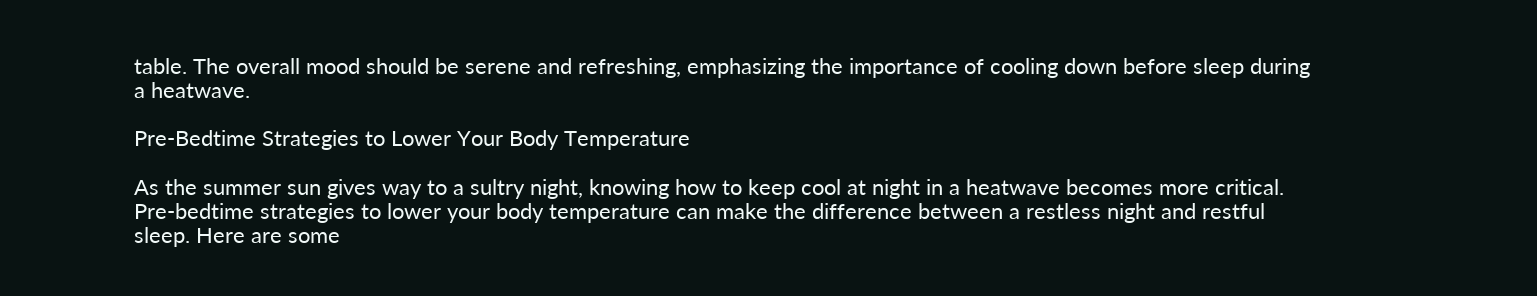table. The overall mood should be serene and refreshing, emphasizing the importance of cooling down before sleep during a heatwave.

Pre-Bedtime Strategies to Lower Your Body Temperature

As the summer sun gives way to a sultry night, knowing how to keep cool at night in a heatwave becomes more critical. Pre-bedtime strategies to lower your body temperature can make the difference between a restless night and restful sleep. Here are some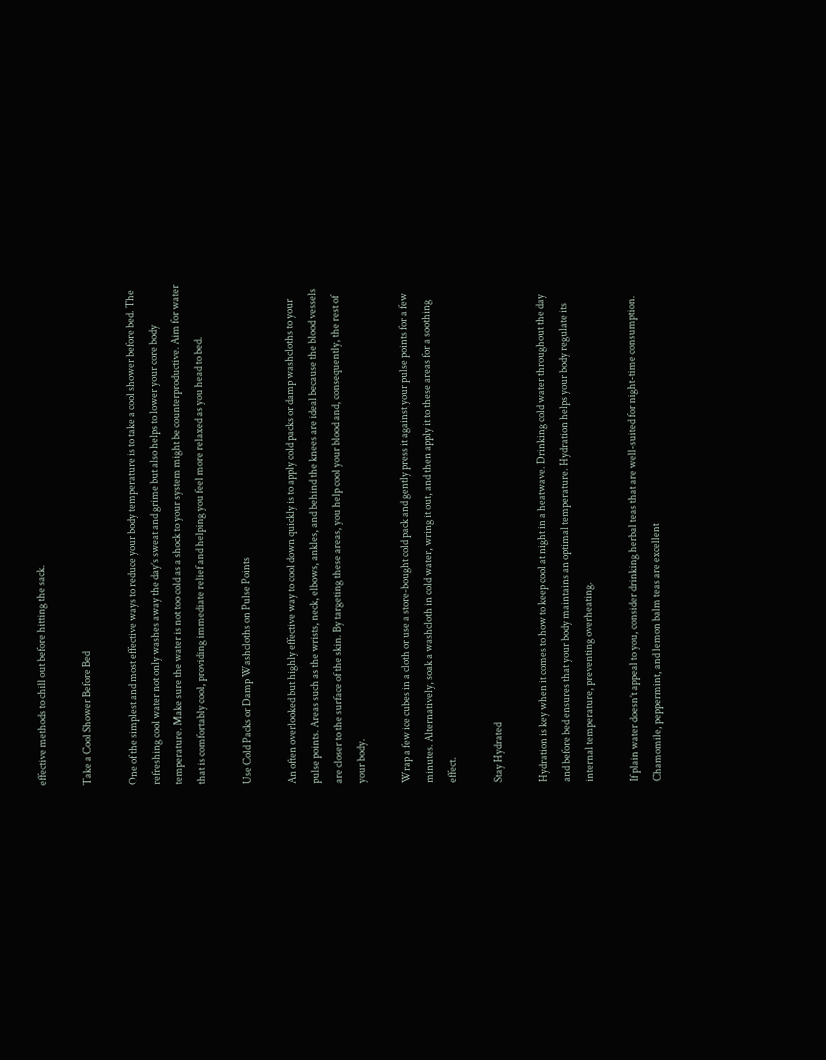effective methods to chill out before hitting the sack.

Take a Cool Shower Before Bed

One of the simplest and most effective ways to reduce your body temperature is to take a cool shower before bed. The refreshing cool water not only washes away the day’s sweat and grime but also helps to lower your core body temperature. Make sure the water is not too cold as a shock to your system might be counterproductive. Aim for water that is comfortably cool, providing immediate relief and helping you feel more relaxed as you head to bed.

Use Cold Packs or Damp Washcloths on Pulse Points

An often overlooked but highly effective way to cool down quickly is to apply cold packs or damp washcloths to your pulse points. Areas such as the wrists, neck, elbows, ankles, and behind the knees are ideal because the blood vessels are closer to the surface of the skin. By targeting these areas, you help cool your blood and, consequently, the rest of your body.

Wrap a few ice cubes in a cloth or use a store-bought cold pack and gently press it against your pulse points for a few minutes. Alternatively, soak a washcloth in cold water, wring it out, and then apply it to these areas for a soothing effect.

Stay Hydrated

Hydration is key when it comes to how to keep cool at night in a heatwave. Drinking cold water throughout the day and before bed ensures that your body maintains an optimal temperature. Hydration helps your body regulate its internal temperature, preventing overheating.

If plain water doesn’t appeal to you, consider drinking herbal teas that are well-suited for night-time consumption. Chamomile, peppermint, and lemon balm teas are excellent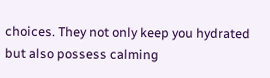choices. They not only keep you hydrated but also possess calming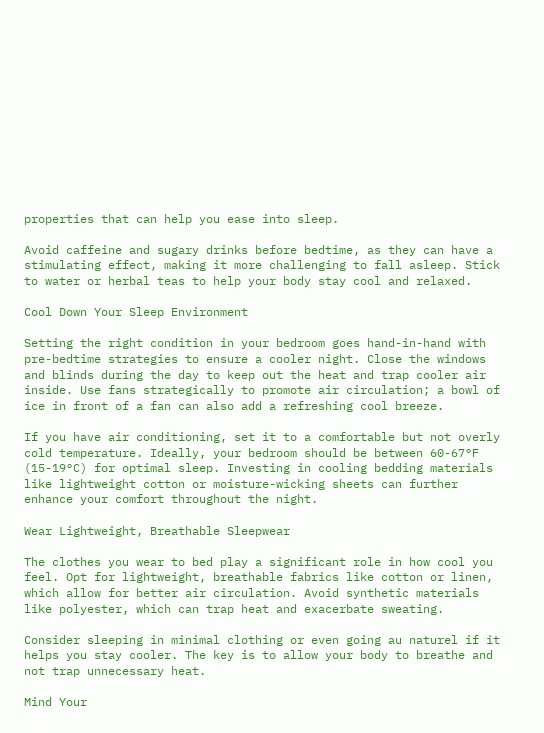properties that can help you ease into sleep.

Avoid caffeine and sugary drinks before bedtime, as they can have a stimulating effect, making it more challenging to fall asleep. Stick to water or herbal teas to help your body stay cool and relaxed.

Cool Down Your Sleep Environment

Setting the right condition in your bedroom goes hand-in-hand with pre-bedtime strategies to ensure a cooler night. Close the windows and blinds during the day to keep out the heat and trap cooler air inside. Use fans strategically to promote air circulation; a bowl of ice in front of a fan can also add a refreshing cool breeze.

If you have air conditioning, set it to a comfortable but not overly cold temperature. Ideally, your bedroom should be between 60-67°F (15-19°C) for optimal sleep. Investing in cooling bedding materials like lightweight cotton or moisture-wicking sheets can further enhance your comfort throughout the night.

Wear Lightweight, Breathable Sleepwear

The clothes you wear to bed play a significant role in how cool you feel. Opt for lightweight, breathable fabrics like cotton or linen, which allow for better air circulation. Avoid synthetic materials like polyester, which can trap heat and exacerbate sweating.

Consider sleeping in minimal clothing or even going au naturel if it helps you stay cooler. The key is to allow your body to breathe and not trap unnecessary heat.

Mind Your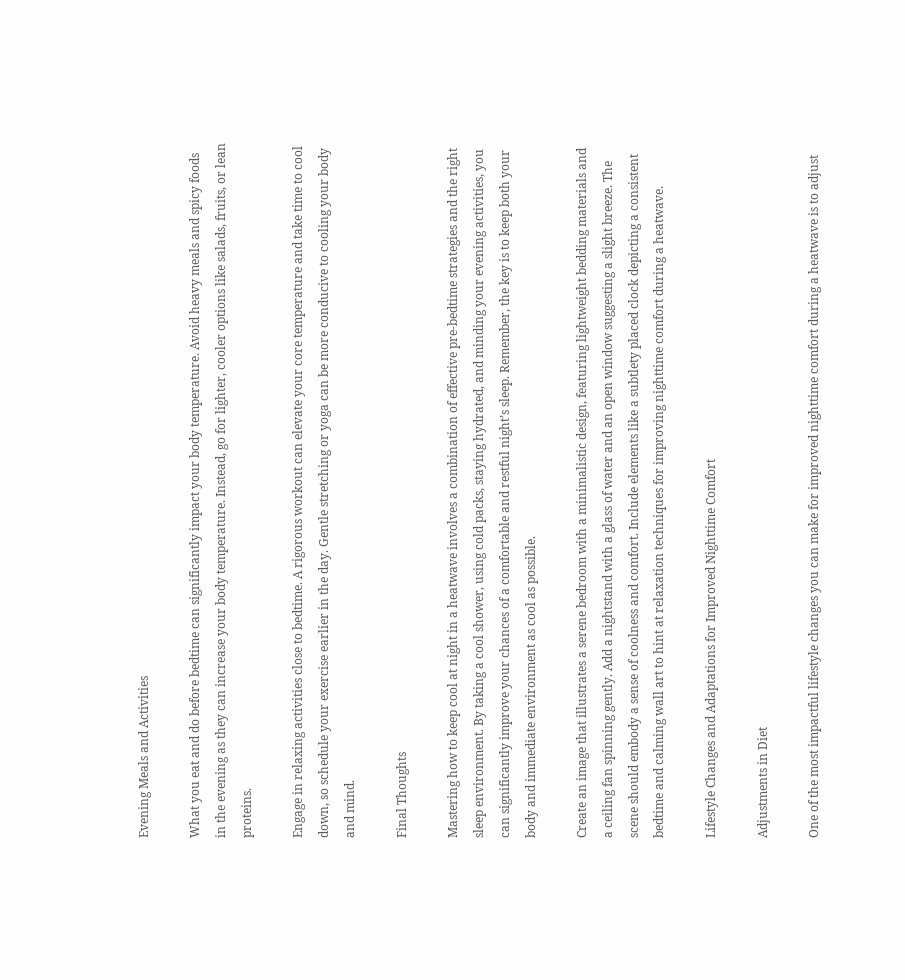Evening Meals and Activities

What you eat and do before bedtime can significantly impact your body temperature. Avoid heavy meals and spicy foods in the evening as they can increase your body temperature. Instead, go for lighter, cooler options like salads, fruits, or lean proteins.

Engage in relaxing activities close to bedtime. A rigorous workout can elevate your core temperature and take time to cool down, so schedule your exercise earlier in the day. Gentle stretching or yoga can be more conducive to cooling your body and mind.

Final Thoughts

Mastering how to keep cool at night in a heatwave involves a combination of effective pre-bedtime strategies and the right sleep environment. By taking a cool shower, using cold packs, staying hydrated, and minding your evening activities, you can significantly improve your chances of a comfortable and restful night’s sleep. Remember, the key is to keep both your body and immediate environment as cool as possible.

Create an image that illustrates a serene bedroom with a minimalistic design, featuring lightweight bedding materials and a ceiling fan spinning gently. Add a nightstand with a glass of water and an open window suggesting a slight breeze. The scene should embody a sense of coolness and comfort. Include elements like a subtlety placed clock depicting a consistent bedtime and calming wall art to hint at relaxation techniques for improving nighttime comfort during a heatwave.

Lifestyle Changes and Adaptations for Improved Nighttime Comfort

Adjustments in Diet

One of the most impactful lifestyle changes you can make for improved nighttime comfort during a heatwave is to adjust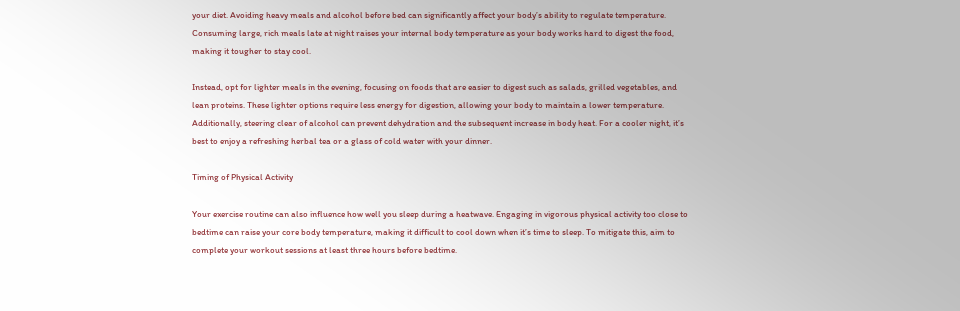your diet. Avoiding heavy meals and alcohol before bed can significantly affect your body’s ability to regulate temperature. Consuming large, rich meals late at night raises your internal body temperature as your body works hard to digest the food, making it tougher to stay cool.

Instead, opt for lighter meals in the evening, focusing on foods that are easier to digest such as salads, grilled vegetables, and lean proteins. These lighter options require less energy for digestion, allowing your body to maintain a lower temperature. Additionally, steering clear of alcohol can prevent dehydration and the subsequent increase in body heat. For a cooler night, it’s best to enjoy a refreshing herbal tea or a glass of cold water with your dinner.

Timing of Physical Activity

Your exercise routine can also influence how well you sleep during a heatwave. Engaging in vigorous physical activity too close to bedtime can raise your core body temperature, making it difficult to cool down when it’s time to sleep. To mitigate this, aim to complete your workout sessions at least three hours before bedtime.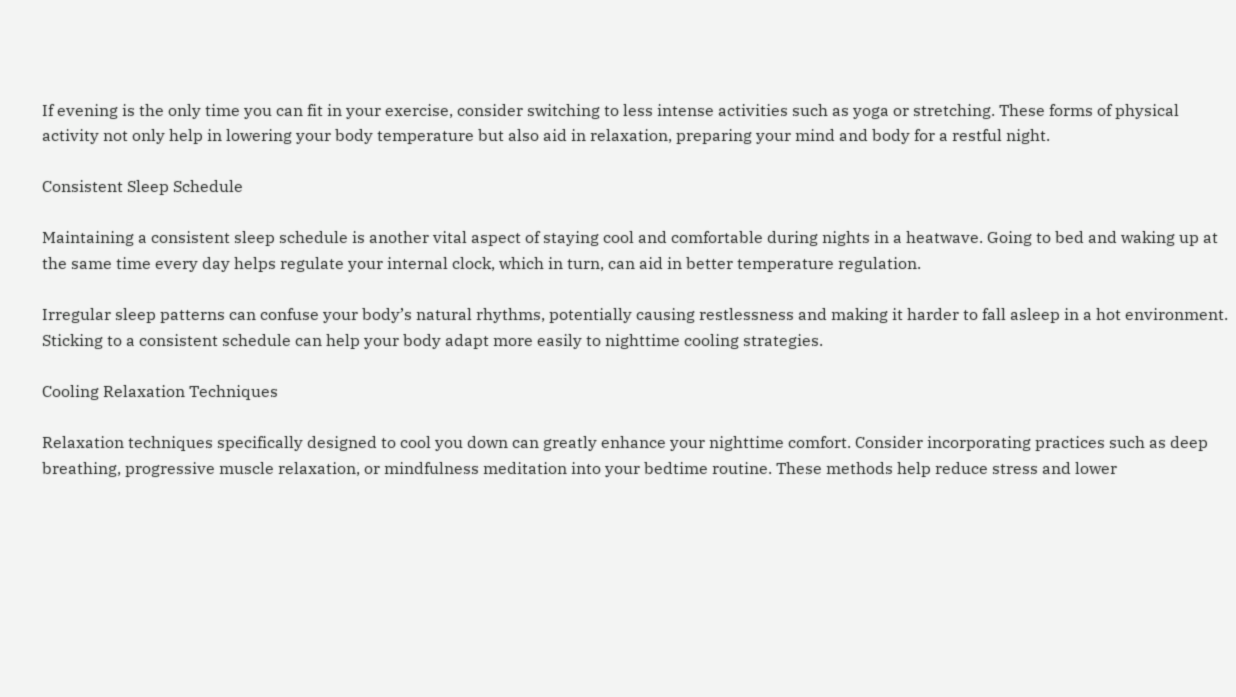If evening is the only time you can fit in your exercise, consider switching to less intense activities such as yoga or stretching. These forms of physical activity not only help in lowering your body temperature but also aid in relaxation, preparing your mind and body for a restful night.

Consistent Sleep Schedule

Maintaining a consistent sleep schedule is another vital aspect of staying cool and comfortable during nights in a heatwave. Going to bed and waking up at the same time every day helps regulate your internal clock, which in turn, can aid in better temperature regulation.

Irregular sleep patterns can confuse your body’s natural rhythms, potentially causing restlessness and making it harder to fall asleep in a hot environment. Sticking to a consistent schedule can help your body adapt more easily to nighttime cooling strategies.

Cooling Relaxation Techniques

Relaxation techniques specifically designed to cool you down can greatly enhance your nighttime comfort. Consider incorporating practices such as deep breathing, progressive muscle relaxation, or mindfulness meditation into your bedtime routine. These methods help reduce stress and lower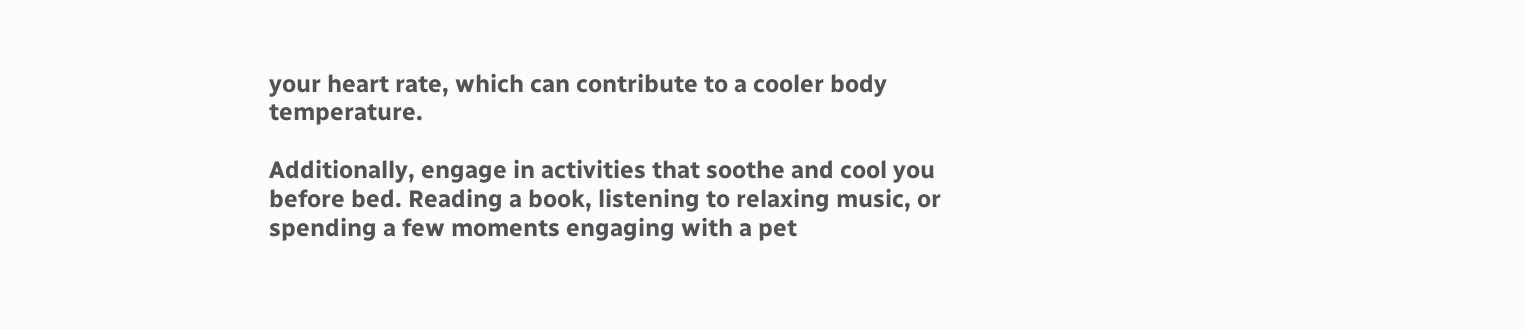your heart rate, which can contribute to a cooler body temperature.

Additionally, engage in activities that soothe and cool you before bed. Reading a book, listening to relaxing music, or spending a few moments engaging with a pet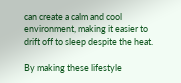can create a calm and cool environment, making it easier to drift off to sleep despite the heat.

By making these lifestyle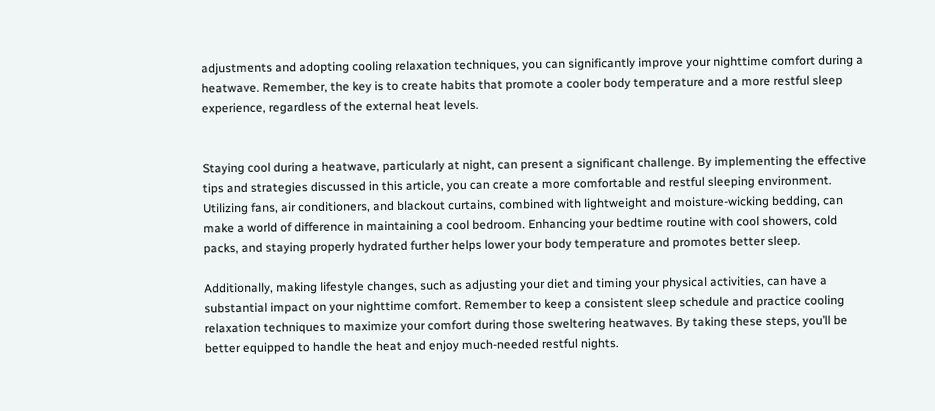adjustments and adopting cooling relaxation techniques, you can significantly improve your nighttime comfort during a heatwave. Remember, the key is to create habits that promote a cooler body temperature and a more restful sleep experience, regardless of the external heat levels.


Staying cool during a heatwave, particularly at night, can present a significant challenge. By implementing the effective tips and strategies discussed in this article, you can create a more comfortable and restful sleeping environment. Utilizing fans, air conditioners, and blackout curtains, combined with lightweight and moisture-wicking bedding, can make a world of difference in maintaining a cool bedroom. Enhancing your bedtime routine with cool showers, cold packs, and staying properly hydrated further helps lower your body temperature and promotes better sleep.

Additionally, making lifestyle changes, such as adjusting your diet and timing your physical activities, can have a substantial impact on your nighttime comfort. Remember to keep a consistent sleep schedule and practice cooling relaxation techniques to maximize your comfort during those sweltering heatwaves. By taking these steps, you’ll be better equipped to handle the heat and enjoy much-needed restful nights.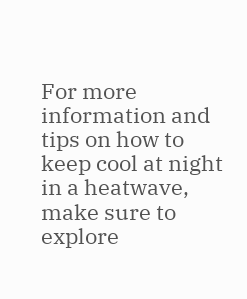For more information and tips on how to keep cool at night in a heatwave, make sure to explore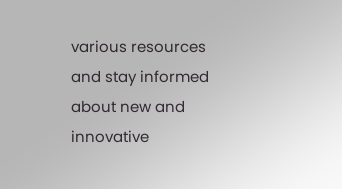various resources and stay informed about new and innovative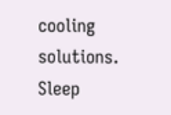cooling solutions. Sleep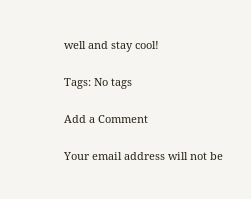well and stay cool!

Tags: No tags

Add a Comment

Your email address will not be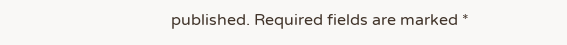published. Required fields are marked *